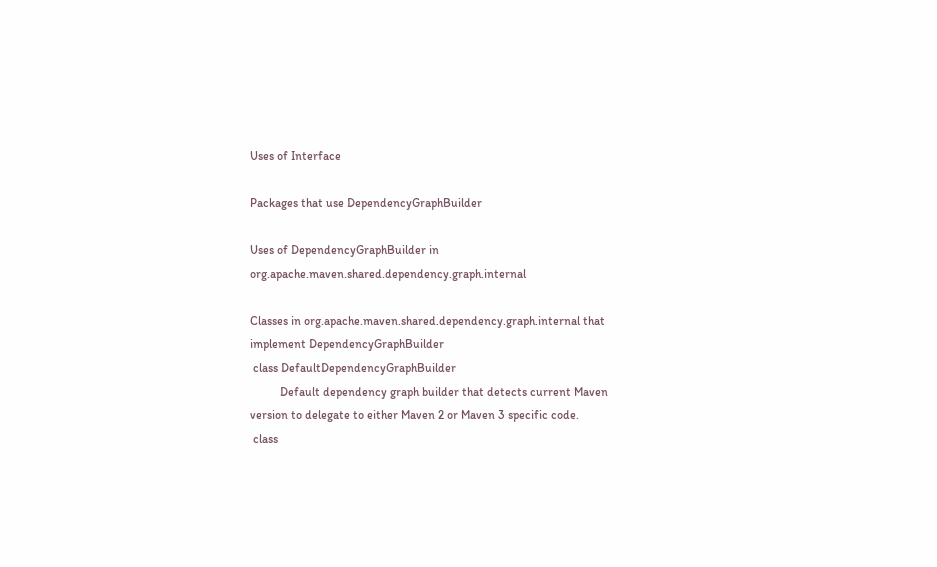Uses of Interface

Packages that use DependencyGraphBuilder

Uses of DependencyGraphBuilder in org.apache.maven.shared.dependency.graph.internal

Classes in org.apache.maven.shared.dependency.graph.internal that implement DependencyGraphBuilder
 class DefaultDependencyGraphBuilder
          Default dependency graph builder that detects current Maven version to delegate to either Maven 2 or Maven 3 specific code.
 class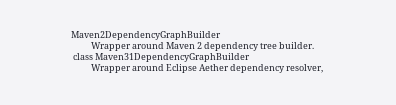Maven2DependencyGraphBuilder
          Wrapper around Maven 2 dependency tree builder.
 class Maven31DependencyGraphBuilder
          Wrapper around Eclipse Aether dependency resolver,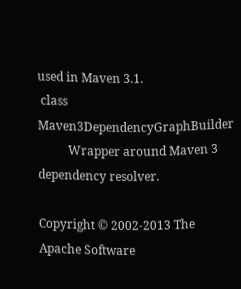used in Maven 3.1.
 class Maven3DependencyGraphBuilder
          Wrapper around Maven 3 dependency resolver.

Copyright © 2002-2013 The Apache Software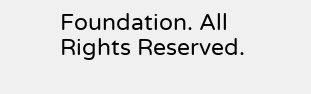Foundation. All Rights Reserved.